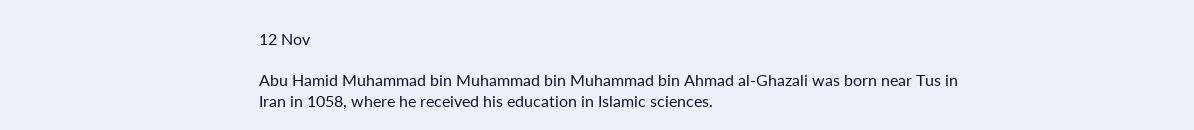12 Nov

Abu Hamid Muhammad bin Muhammad bin Muhammad bin Ahmad al-Ghazali was born near Tus in Iran in 1058, where he received his education in Islamic sciences.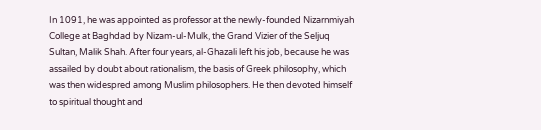In 1091, he was appointed as professor at the newly-founded Nizarnmiyah College at Baghdad by Nizam-ul-Mulk, the Grand Vizier of the Seljuq Sultan, Malik Shah. After four years, al-Ghazali left his job, because he was assailed by doubt about rationalism, the basis of Greek philosophy, which was then widespred among Muslim philosophers. He then devoted himself to spiritual thought and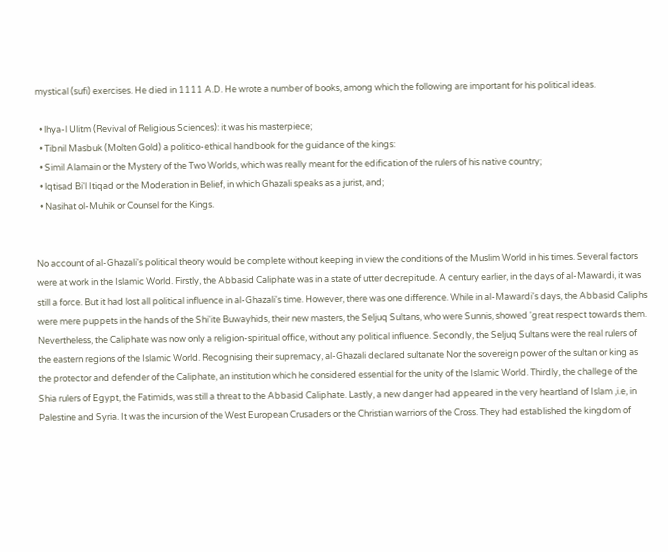mystical (sufi) exercises. He died in 1111 A.D. He wrote a number of books, among which the following are important for his political ideas.

  • lhya-l Ulitm (Revival of Religious Sciences): it was his masterpiece;
  • Tibnil Masbuk (Molten Gold) a politico-ethical handbook for the guidance of the kings:
  • Simil Alamain or the Mystery of the Two Worlds, which was really meant for the edification of the rulers of his native country;
  • lqtisad Bi'l Itiqad or the Moderation in Belief, in which Ghazali speaks as a jurist, and;
  • Nasihat ol-Muhik or Counsel for the Kings.


No account of al-Ghazali's political theory would be complete without keeping in view the conditions of the Muslim World in his times. Several factors were at work in the Islamic World. Firstly, the Abbasid Caliphate was in a state of utter decrepitude. A century earlier, in the days of al-Mawardi, it was still a force. But it had lost all political influence in al-Ghazali's time. However, there was one difference. While in al-Mawardi's days, the Abbasid Caliphs were mere puppets in the hands of the Shi'ite Buwayhids, their new masters, the Seljuq Sultans, who were Sunnis, showed 'great respect towards them. Nevertheless, the Caliphate was now only a religion-spiritual office, without any political influence. Secondly, the Seljuq Sultans were the real rulers of the eastern regions of the Islamic World. Recognising their supremacy, al-Ghazali declared sultanate Nor the sovereign power of the sultan or king as the protector and defender of the Caliphate, an institution which he considered essential for the unity of the Islamic World. Thirdly, the challege of the Shia rulers of Egypt, the Fatimids, was still a threat to the Abbasid Caliphate. Lastly, a new danger had appeared in the very heartland of Islam ,i.e, in Palestine and Syria. It was the incursion of the West European Crusaders or the Christian warriors of the Cross. They had established the kingdom of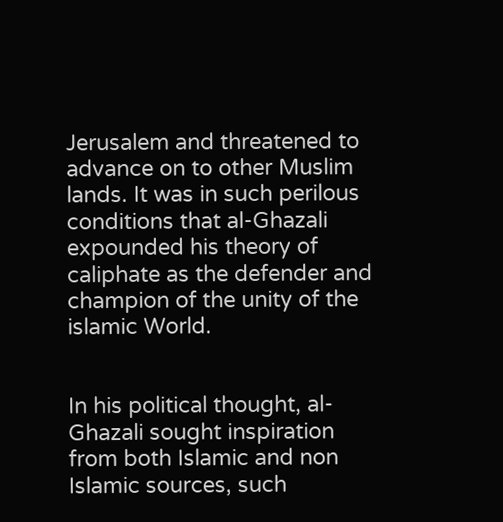Jerusalem and threatened to advance on to other Muslim lands. It was in such perilous conditions that al-Ghazali expounded his theory of caliphate as the defender and champion of the unity of the islamic World.


In his political thought, al-Ghazali sought inspiration from both Islamic and non Islamic sources, such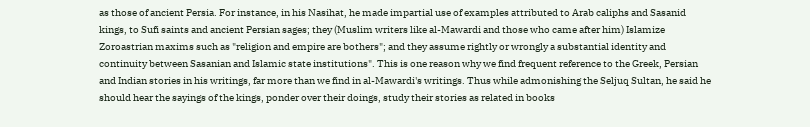as those of ancient Persia. For instance, in his Nasihat, he made impartial use of examples attributed to Arab caliphs and Sasanid kings, to Sufi saints and ancient Persian sages; they (Muslim writers like al-Mawardi and those who came after him) Islamize Zoroastrian maxims such as "religion and empire are bothers"; and they assume rightly or wrongly a substantial identity and continuity between Sasanian and Islamic state institutions". This is one reason why we find frequent reference to the Greek, Persian and Indian stories in his writings, far more than we find in al-Mawardi's writings. Thus while admonishing the Seljuq Sultan, he said he should hear the sayings of the kings, ponder over their doings, study their stories as related in books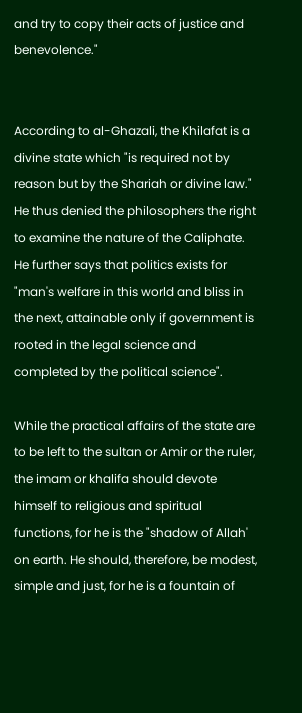and try to copy their acts of justice and benevolence."


According to al-Ghazali, the Khilafat is a divine state which "is required not by reason but by the Shariah or divine law." He thus denied the philosophers the right to examine the nature of the Caliphate. He further says that politics exists for "man's welfare in this world and bliss in the next, attainable only if government is rooted in the legal science and completed by the political science".

While the practical affairs of the state are to be left to the sultan or Amir or the ruler, the imam or khalifa should devote himself to religious and spiritual functions, for he is the "shadow of Allah' on earth. He should, therefore, be modest, simple and just, for he is a fountain of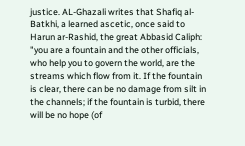justice. AL-Ghazali writes that Shafiq al-Batkhi, a learned ascetic, once said to Harun ar-Rashid, the great Abbasid Caliph: "you are a fountain and the other officials, who help you to govern the world, are the streams which flow from it. If the fountain is clear, there can be no damage from silt in the channels; if the fountain is turbid, there will be no hope (of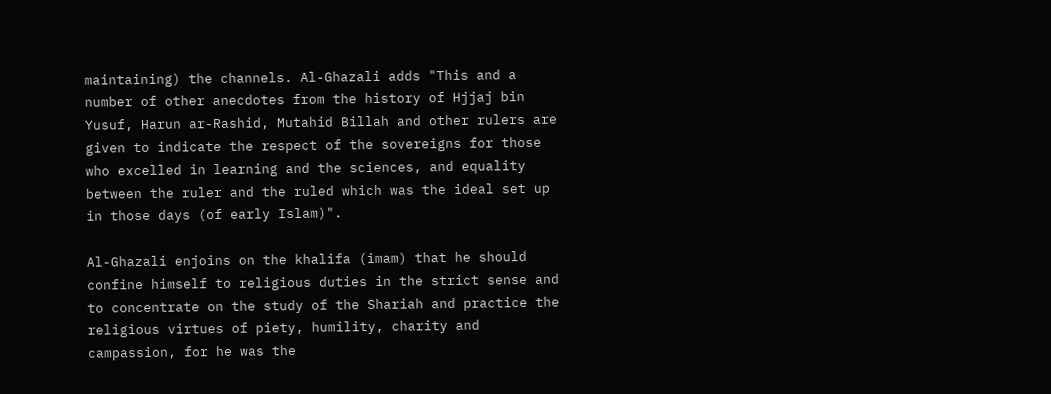maintaining) the channels. Al-Ghazali adds "This and a number of other anecdotes from the history of Hjjaj bin Yusuf, Harun ar-Rashid, Mutahid Billah and other rulers are given to indicate the respect of the sovereigns for those who excelled in learning and the sciences, and equality between the ruler and the ruled which was the ideal set up in those days (of early Islam)".

Al-Ghazali enjoins on the khalifa (imam) that he should confine himself to religious duties in the strict sense and to concentrate on the study of the Shariah and practice the religious virtues of piety, humility, charity and campassion, for he was the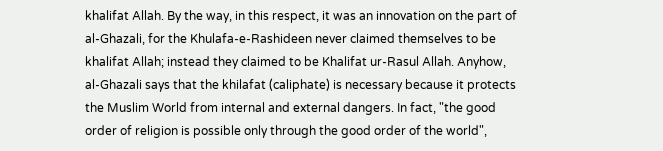khalifat Allah. By the way, in this respect, it was an innovation on the part of al-Ghazali, for the Khulafa-e-Rashideen never claimed themselves to be khalifat Allah; instead they claimed to be Khalifat ur-Rasul Allah. Anyhow, al-Ghazali says that the khilafat (caliphate) is necessary because it protects the Muslim World from internal and external dangers. In fact, "the good order of religion is possible only through the good order of the world",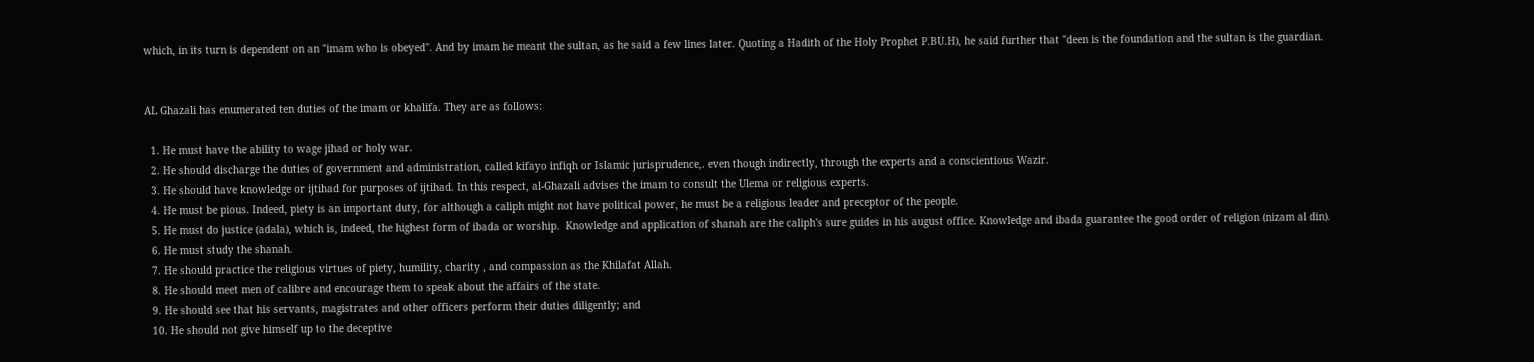which, in its turn is dependent on an "imam who is obeyed". And by imam he meant the sultan, as he said a few lines later. Quoting a Hadith of the Holy Prophet P.BU.H), he said further that "deen is the foundation and the sultan is the guardian.


AL Ghazali has enumerated ten duties of the imam or khalifa. They are as follows:

  1. He must have the ability to wage jihad or holy war.
  2. He should discharge the duties of government and administration, called kifayo infiqh or Islamic jurisprudence,. even though indirectly, through the experts and a conscientious Wazir.
  3. He should have knowledge or ijtihad for purposes of ijtihad. In this respect, al-Ghazali advises the imam to consult the Ulema or religious experts.
  4. He must be pious. Indeed, piety is an important duty, for although a caliph might not have political power, he must be a religious leader and preceptor of the people.
  5. He must do justice (adala), which is, indeed, the highest form of ibada or worship.  Knowledge and application of shanah are the caliph's sure guides in his august office. Knowledge and ibada guarantee the good order of religion (nizam al din).
  6. He must study the shanah.
  7. He should practice the religious virtues of piety, humility, charity , and compassion as the Khilafat Allah.
  8. He should meet men of calibre and encourage them to speak about the affairs of the state.
  9. He should see that his servants, magistrates and other officers perform their duties diligently; and
  10. He should not give himself up to the deceptive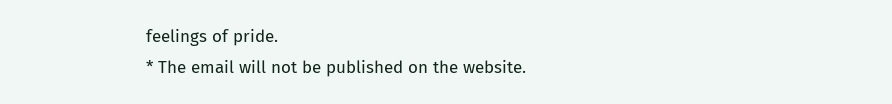feelings of pride.
* The email will not be published on the website.